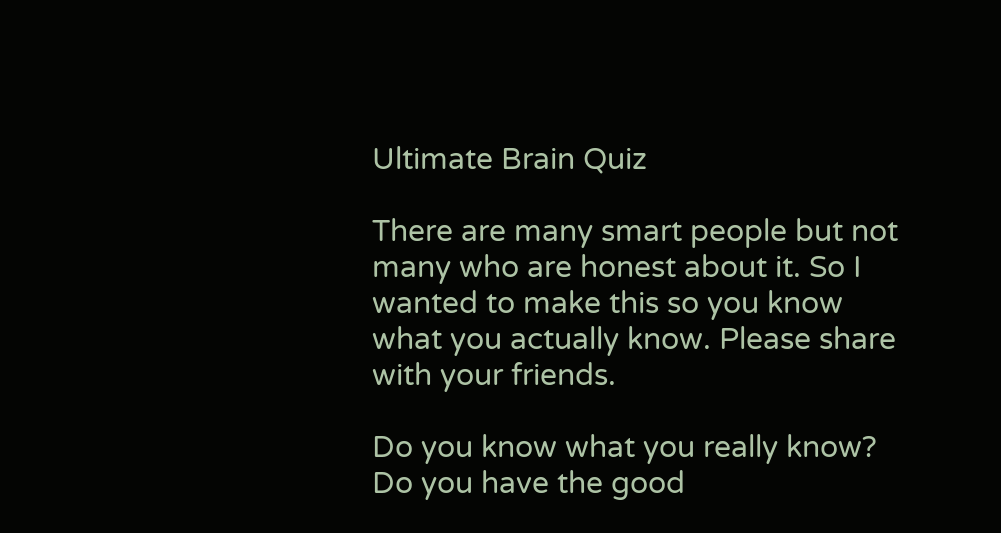Ultimate Brain Quiz

There are many smart people but not many who are honest about it. So I wanted to make this so you know what you actually know. Please share with your friends.

Do you know what you really know? Do you have the good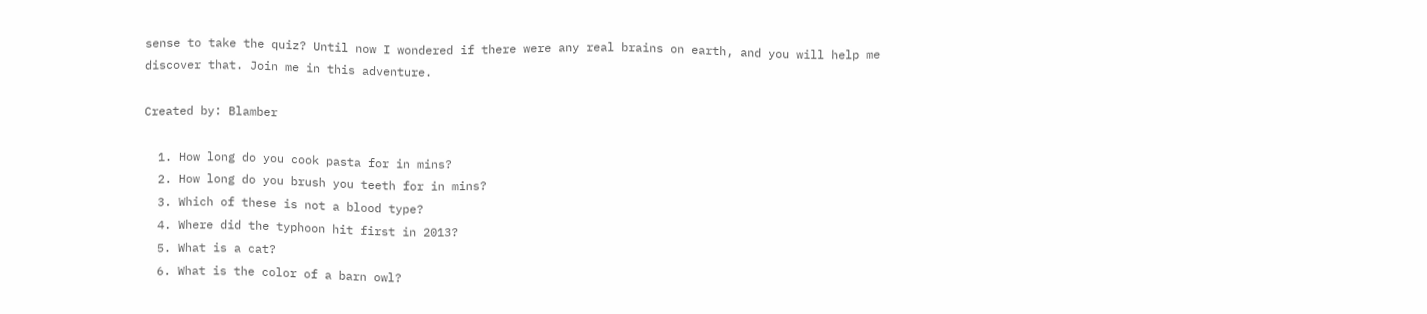sense to take the quiz? Until now I wondered if there were any real brains on earth, and you will help me discover that. Join me in this adventure.

Created by: Blamber

  1. How long do you cook pasta for in mins?
  2. How long do you brush you teeth for in mins?
  3. Which of these is not a blood type?
  4. Where did the typhoon hit first in 2013?
  5. What is a cat?
  6. What is the color of a barn owl?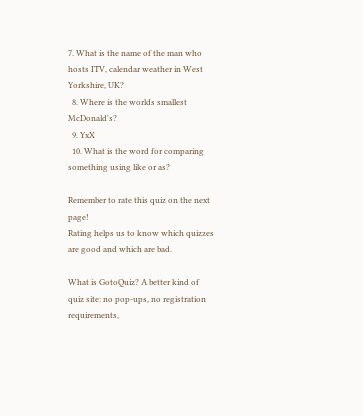7. What is the name of the man who hosts ITV, calendar weather in West Yorkshire, UK?
  8. Where is the worlds smallest McDonald's?
  9. YxX
  10. What is the word for comparing something using like or as?

Remember to rate this quiz on the next page!
Rating helps us to know which quizzes are good and which are bad.

What is GotoQuiz? A better kind of quiz site: no pop-ups, no registration requirements,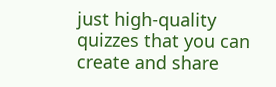just high-quality quizzes that you can create and share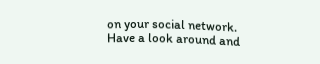on your social network. Have a look around and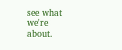see what we're about.